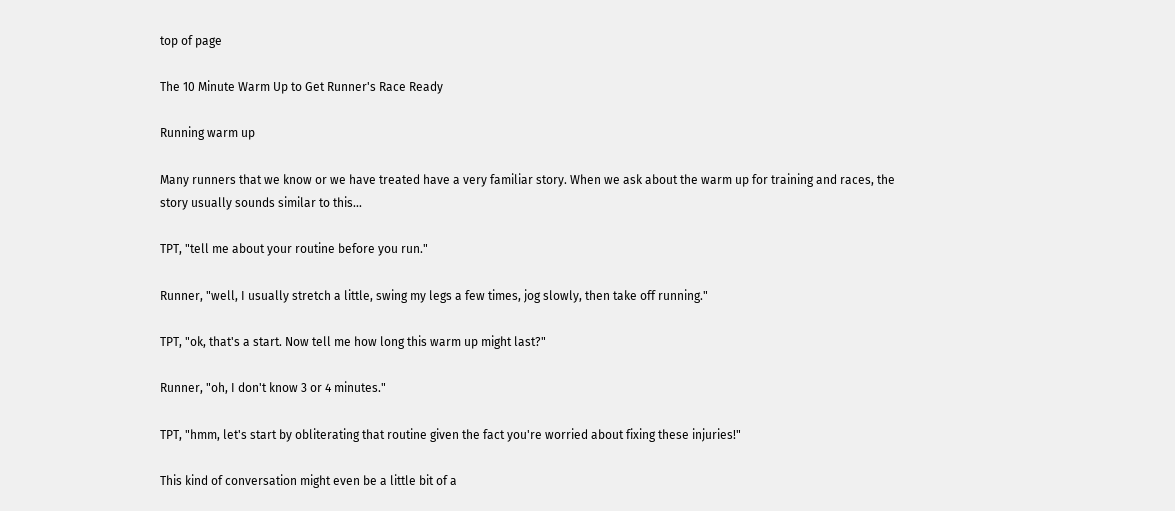top of page

The 10 Minute Warm Up to Get Runner's Race Ready

Running warm up

Many runners that we know or we have treated have a very familiar story. When we ask about the warm up for training and races, the story usually sounds similar to this...

TPT, "tell me about your routine before you run."

Runner, "well, I usually stretch a little, swing my legs a few times, jog slowly, then take off running."

TPT, "ok, that's a start. Now tell me how long this warm up might last?"

Runner, "oh, I don't know 3 or 4 minutes."

TPT, "hmm, let's start by obliterating that routine given the fact you're worried about fixing these injuries!"

This kind of conversation might even be a little bit of a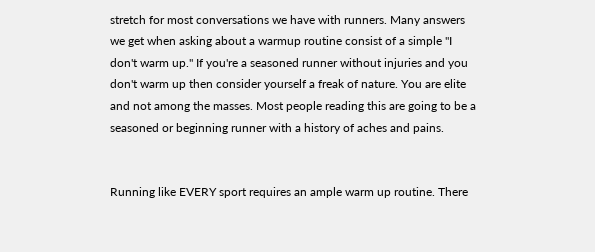stretch for most conversations we have with runners. Many answers we get when asking about a warmup routine consist of a simple "I don't warm up." If you're a seasoned runner without injuries and you don't warm up then consider yourself a freak of nature. You are elite and not among the masses. Most people reading this are going to be a seasoned or beginning runner with a history of aches and pains.


Running like EVERY sport requires an ample warm up routine. There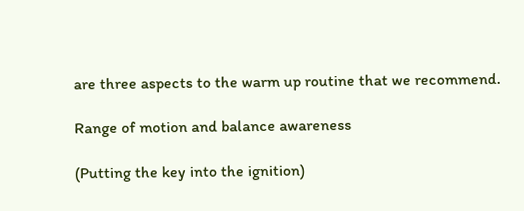are three aspects to the warm up routine that we recommend.

Range of motion and balance awareness

(Putting the key into the ignition)